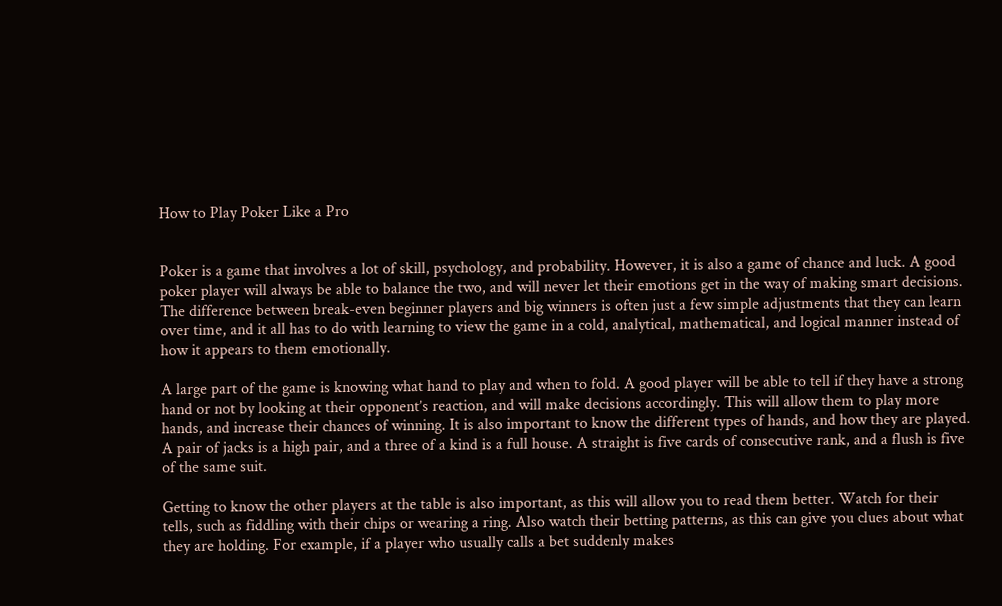How to Play Poker Like a Pro


Poker is a game that involves a lot of skill, psychology, and probability. However, it is also a game of chance and luck. A good poker player will always be able to balance the two, and will never let their emotions get in the way of making smart decisions. The difference between break-even beginner players and big winners is often just a few simple adjustments that they can learn over time, and it all has to do with learning to view the game in a cold, analytical, mathematical, and logical manner instead of how it appears to them emotionally.

A large part of the game is knowing what hand to play and when to fold. A good player will be able to tell if they have a strong hand or not by looking at their opponent’s reaction, and will make decisions accordingly. This will allow them to play more hands, and increase their chances of winning. It is also important to know the different types of hands, and how they are played. A pair of jacks is a high pair, and a three of a kind is a full house. A straight is five cards of consecutive rank, and a flush is five of the same suit.

Getting to know the other players at the table is also important, as this will allow you to read them better. Watch for their tells, such as fiddling with their chips or wearing a ring. Also watch their betting patterns, as this can give you clues about what they are holding. For example, if a player who usually calls a bet suddenly makes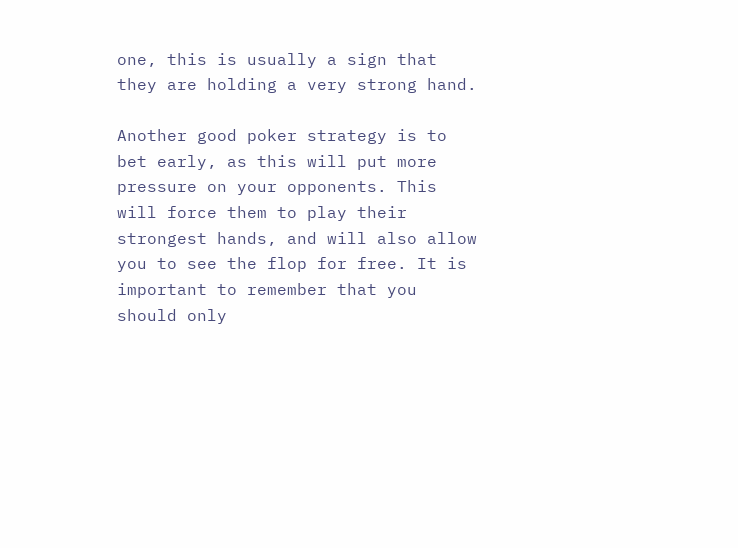one, this is usually a sign that they are holding a very strong hand.

Another good poker strategy is to bet early, as this will put more pressure on your opponents. This will force them to play their strongest hands, and will also allow you to see the flop for free. It is important to remember that you should only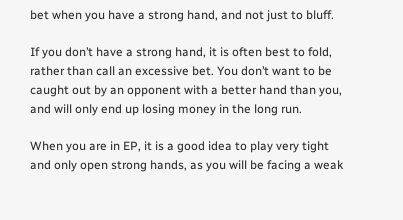bet when you have a strong hand, and not just to bluff.

If you don’t have a strong hand, it is often best to fold, rather than call an excessive bet. You don’t want to be caught out by an opponent with a better hand than you, and will only end up losing money in the long run.

When you are in EP, it is a good idea to play very tight and only open strong hands, as you will be facing a weak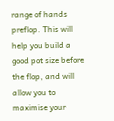range of hands preflop. This will help you build a good pot size before the flop, and will allow you to maximise your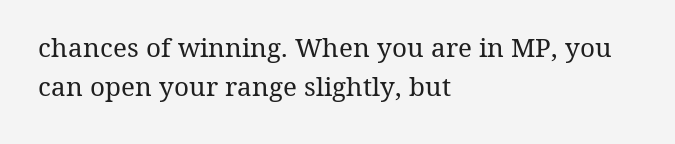chances of winning. When you are in MP, you can open your range slightly, but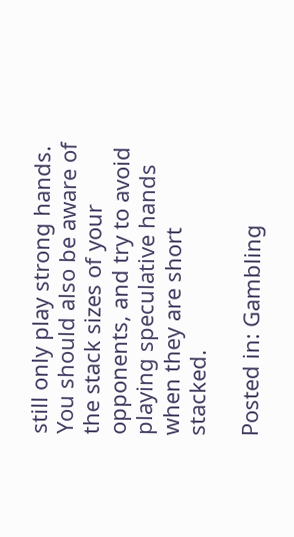still only play strong hands. You should also be aware of the stack sizes of your opponents, and try to avoid playing speculative hands when they are short stacked.

Posted in: Gambling